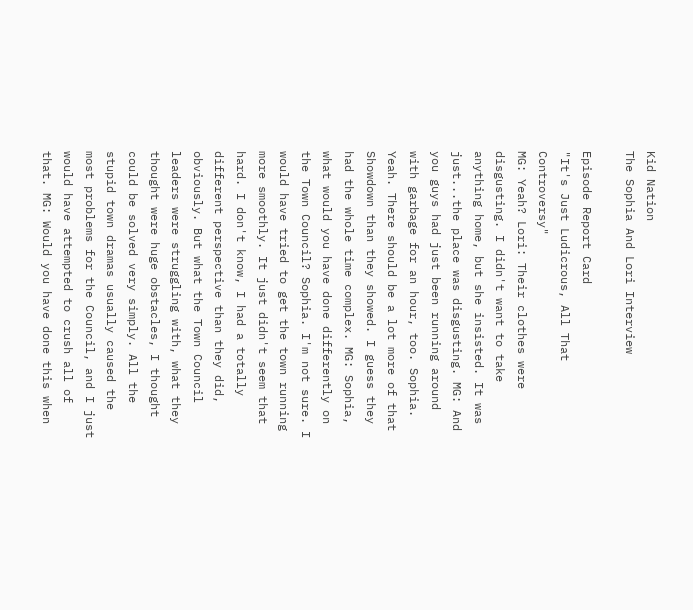Kid Nation
The Sophia And Lori Interview

Episode Report Card
"It's Just Ludicrous, All That Controversy"
MG: Yeah? Lori: Their clothes were disgusting. I didn't want to take anything home, but she insisted. It was just...the place was disgusting. MG: And you guys had just been running around with garbage for an hour, too. Sophia. Yeah. There should be a lot more of that Showdown than they showed. I guess they had the whole time complex. MG: Sophia, what would you have done differently on the Town Council? Sophia. I'm not sure. I would have tried to get the town running more smoothly. It just didn't seem that hard. I don't know, I had a totally different perspective than they did, obviously. But what the Town Council leaders were struggling with, what they thought were huge obstacles, I thought could be solved very simply. All the stupid town dramas usually caused the most problems for the Council, and I just would have attempted to crush all of that. MG: Would you have done this when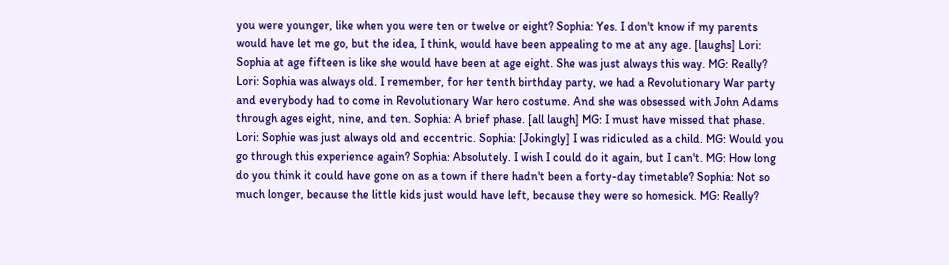you were younger, like when you were ten or twelve or eight? Sophia: Yes. I don't know if my parents would have let me go, but the idea, I think, would have been appealing to me at any age. [laughs] Lori: Sophia at age fifteen is like she would have been at age eight. She was just always this way. MG: Really? Lori: Sophia was always old. I remember, for her tenth birthday party, we had a Revolutionary War party and everybody had to come in Revolutionary War hero costume. And she was obsessed with John Adams through ages eight, nine, and ten. Sophia: A brief phase. [all laugh] MG: I must have missed that phase. Lori: Sophie was just always old and eccentric. Sophia: [Jokingly] I was ridiculed as a child. MG: Would you go through this experience again? Sophia: Absolutely. I wish I could do it again, but I can't. MG: How long do you think it could have gone on as a town if there hadn't been a forty-day timetable? Sophia: Not so much longer, because the little kids just would have left, because they were so homesick. MG: Really?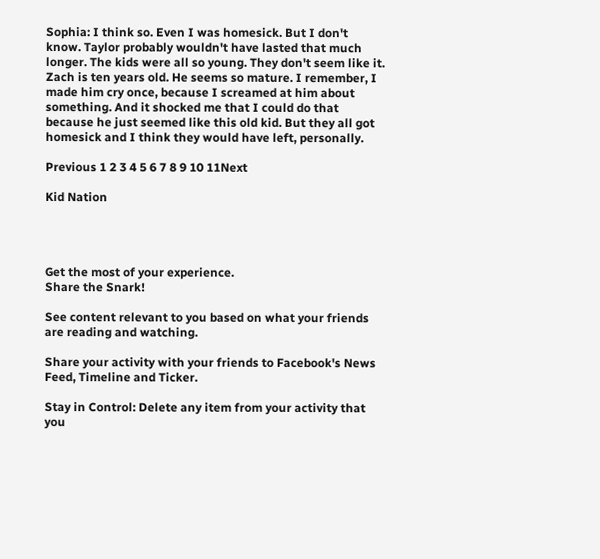Sophia: I think so. Even I was homesick. But I don't know. Taylor probably wouldn't have lasted that much longer. The kids were all so young. They don't seem like it. Zach is ten years old. He seems so mature. I remember, I made him cry once, because I screamed at him about something. And it shocked me that I could do that because he just seemed like this old kid. But they all got homesick and I think they would have left, personally.

Previous 1 2 3 4 5 6 7 8 9 10 11Next

Kid Nation




Get the most of your experience.
Share the Snark!

See content relevant to you based on what your friends are reading and watching.

Share your activity with your friends to Facebook's News Feed, Timeline and Ticker.

Stay in Control: Delete any item from your activity that you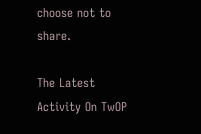choose not to share.

The Latest Activity On TwOP